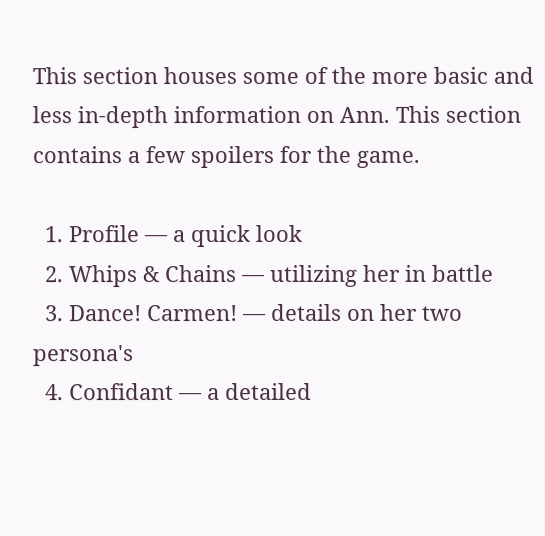This section houses some of the more basic and less in-depth information on Ann. This section contains a few spoilers for the game.

  1. Profile — a quick look
  2. Whips & Chains — utilizing her in battle
  3. Dance! Carmen! — details on her two persona's
  4. Confidant — a detailed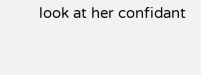look at her confidant